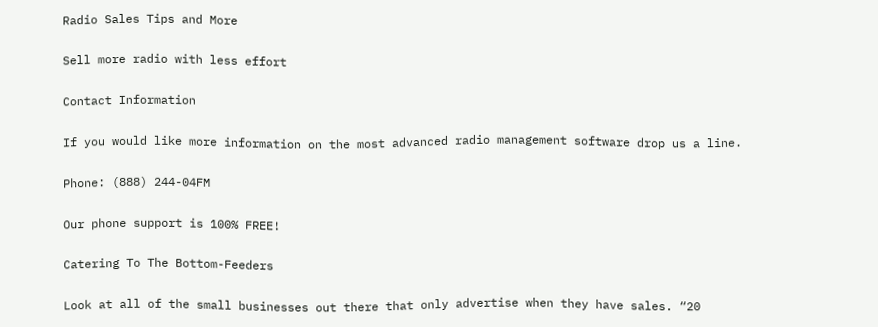Radio Sales Tips and More

Sell more radio with less effort

Contact Information

If you would like more information on the most advanced radio management software drop us a line.

Phone: (888) 244-04FM

Our phone support is 100% FREE!

Catering To The Bottom-Feeders

Look at all of the small businesses out there that only advertise when they have sales. “20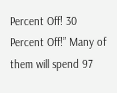Percent Off! 30 Percent Off!” Many of them will spend 97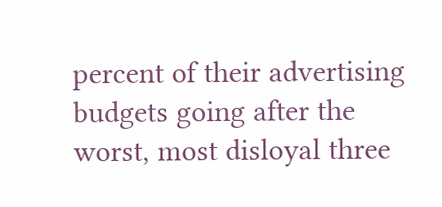percent of their advertising budgets going after the worst, most disloyal three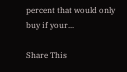percent that would only buy if your...

Share This